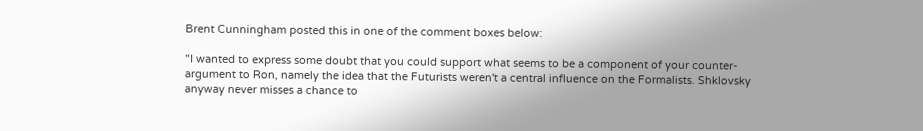Brent Cunningham posted this in one of the comment boxes below:

"I wanted to express some doubt that you could support what seems to be a component of your counter-argument to Ron, namely the idea that the Futurists weren't a central influence on the Formalists. Shklovsky anyway never misses a chance to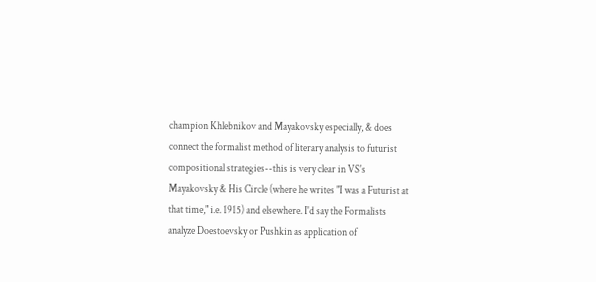champion Khlebnikov and Mayakovsky especially, & does connect the formalist method of literary analysis to futurist compositional strategies--this is very clear in VS's Mayakovsky & His Circle (where he writes "I was a Futurist at that time," i.e. 1915) and elsewhere. I'd say the Formalists analyze Doestoevsky or Pushkin as application of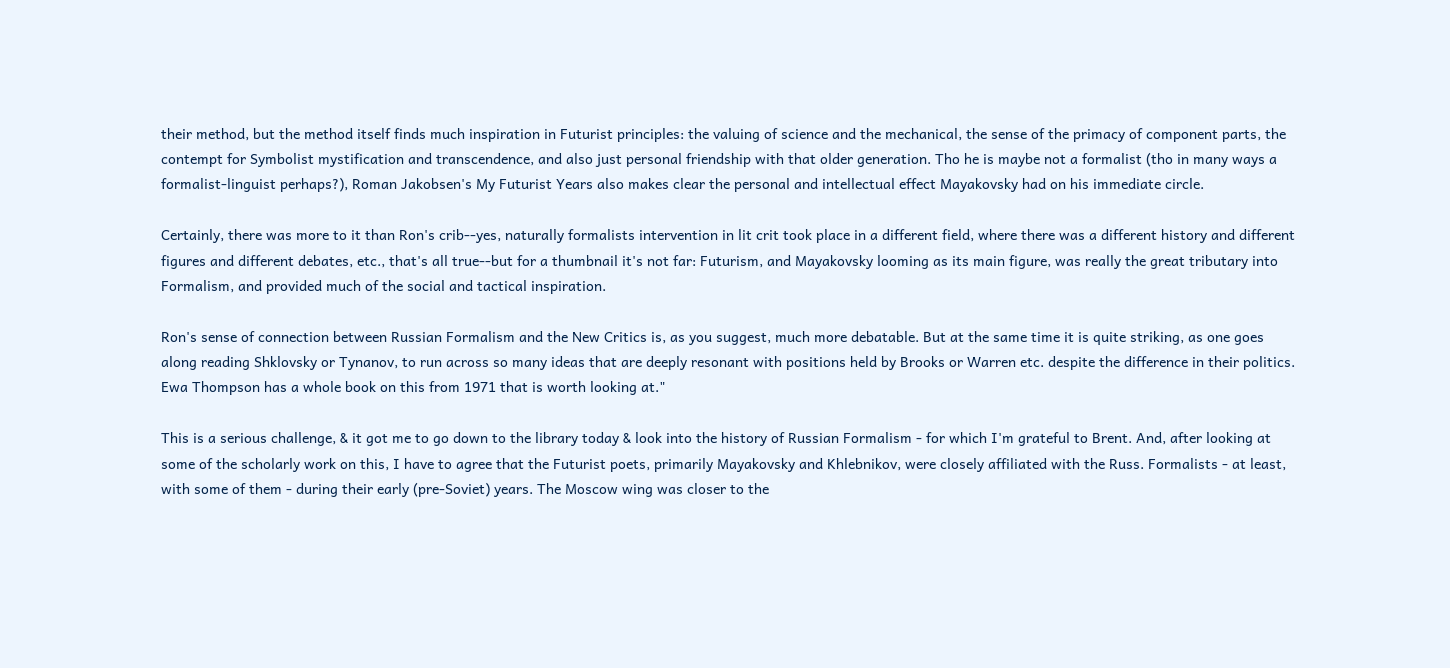their method, but the method itself finds much inspiration in Futurist principles: the valuing of science and the mechanical, the sense of the primacy of component parts, the contempt for Symbolist mystification and transcendence, and also just personal friendship with that older generation. Tho he is maybe not a formalist (tho in many ways a formalist-linguist perhaps?), Roman Jakobsen's My Futurist Years also makes clear the personal and intellectual effect Mayakovsky had on his immediate circle.

Certainly, there was more to it than Ron's crib--yes, naturally formalists intervention in lit crit took place in a different field, where there was a different history and different figures and different debates, etc., that's all true--but for a thumbnail it's not far: Futurism, and Mayakovsky looming as its main figure, was really the great tributary into Formalism, and provided much of the social and tactical inspiration.

Ron's sense of connection between Russian Formalism and the New Critics is, as you suggest, much more debatable. But at the same time it is quite striking, as one goes along reading Shklovsky or Tynanov, to run across so many ideas that are deeply resonant with positions held by Brooks or Warren etc. despite the difference in their politics. Ewa Thompson has a whole book on this from 1971 that is worth looking at."

This is a serious challenge, & it got me to go down to the library today & look into the history of Russian Formalism - for which I'm grateful to Brent. And, after looking at some of the scholarly work on this, I have to agree that the Futurist poets, primarily Mayakovsky and Khlebnikov, were closely affiliated with the Russ. Formalists - at least, with some of them - during their early (pre-Soviet) years. The Moscow wing was closer to the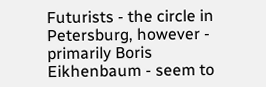Futurists - the circle in Petersburg, however - primarily Boris Eikhenbaum - seem to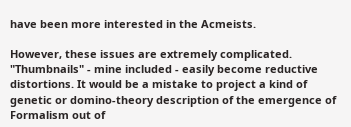have been more interested in the Acmeists.

However, these issues are extremely complicated. "Thumbnails" - mine included - easily become reductive distortions. It would be a mistake to project a kind of genetic or domino-theory description of the emergence of Formalism out of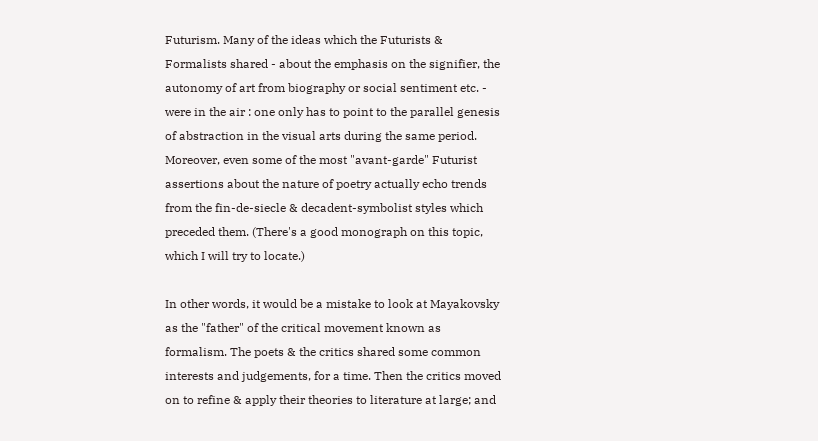Futurism. Many of the ideas which the Futurists & Formalists shared - about the emphasis on the signifier, the autonomy of art from biography or social sentiment etc. - were in the air : one only has to point to the parallel genesis of abstraction in the visual arts during the same period. Moreover, even some of the most "avant-garde" Futurist assertions about the nature of poetry actually echo trends from the fin-de-siecle & decadent-symbolist styles which preceded them. (There's a good monograph on this topic, which I will try to locate.)

In other words, it would be a mistake to look at Mayakovsky as the "father" of the critical movement known as formalism. The poets & the critics shared some common interests and judgements, for a time. Then the critics moved on to refine & apply their theories to literature at large; and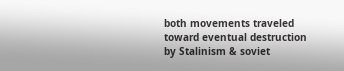both movements traveled toward eventual destruction by Stalinism & soviet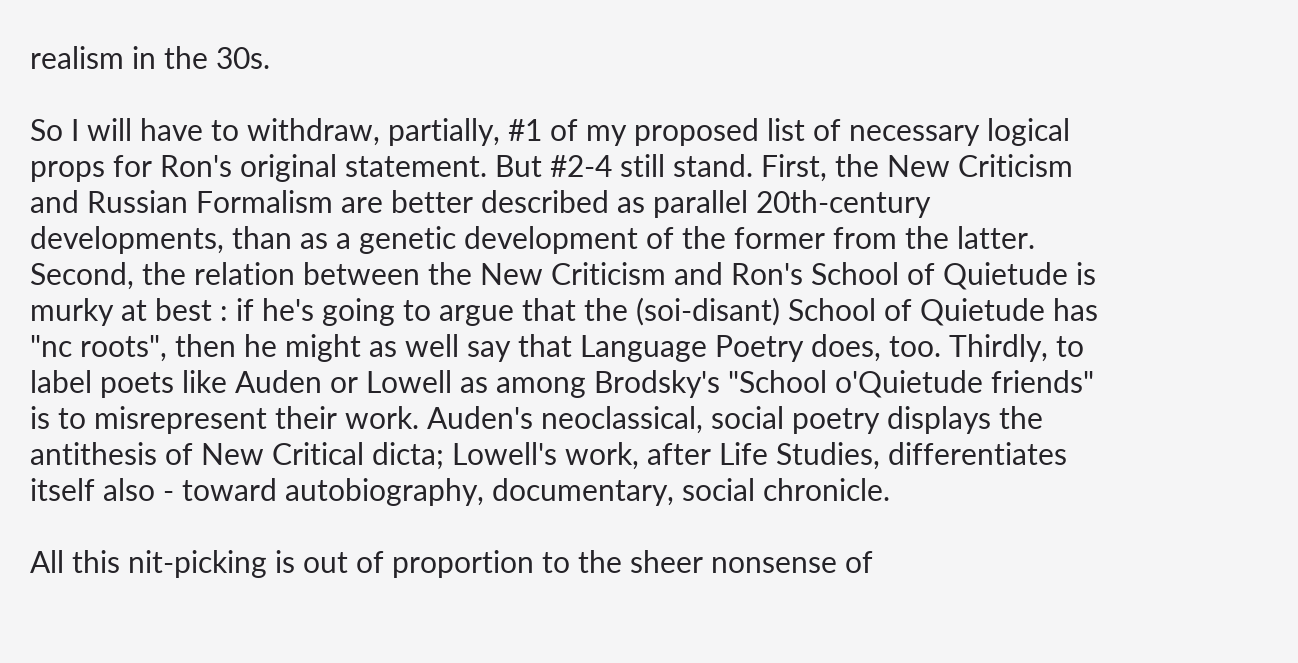realism in the 30s.

So I will have to withdraw, partially, #1 of my proposed list of necessary logical props for Ron's original statement. But #2-4 still stand. First, the New Criticism and Russian Formalism are better described as parallel 20th-century developments, than as a genetic development of the former from the latter. Second, the relation between the New Criticism and Ron's School of Quietude is murky at best : if he's going to argue that the (soi-disant) School of Quietude has "nc roots", then he might as well say that Language Poetry does, too. Thirdly, to label poets like Auden or Lowell as among Brodsky's "School o'Quietude friends" is to misrepresent their work. Auden's neoclassical, social poetry displays the antithesis of New Critical dicta; Lowell's work, after Life Studies, differentiates itself also - toward autobiography, documentary, social chronicle.

All this nit-picking is out of proportion to the sheer nonsense of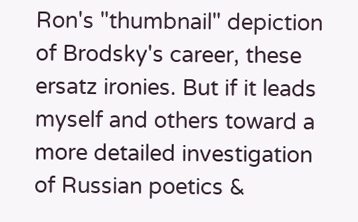Ron's "thumbnail" depiction of Brodsky's career, these ersatz ironies. But if it leads myself and others toward a more detailed investigation of Russian poetics &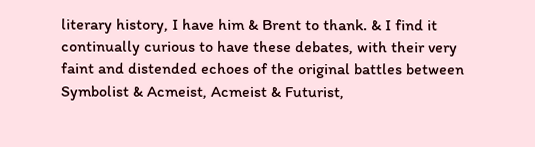literary history, I have him & Brent to thank. & I find it continually curious to have these debates, with their very faint and distended echoes of the original battles between Symbolist & Acmeist, Acmeist & Futurist,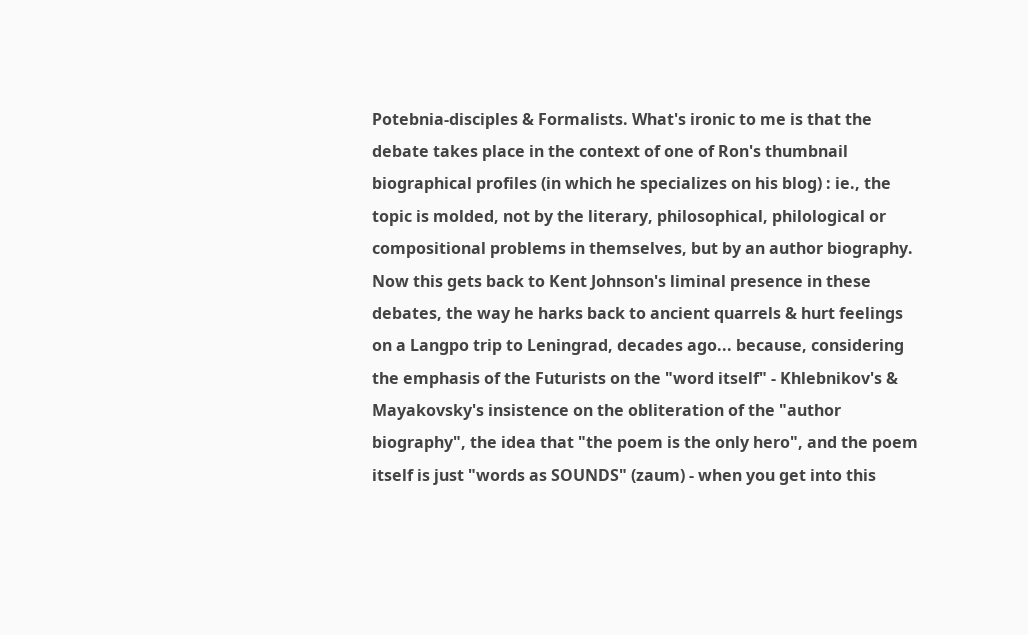Potebnia-disciples & Formalists. What's ironic to me is that the debate takes place in the context of one of Ron's thumbnail biographical profiles (in which he specializes on his blog) : ie., the topic is molded, not by the literary, philosophical, philological or compositional problems in themselves, but by an author biography. Now this gets back to Kent Johnson's liminal presence in these debates, the way he harks back to ancient quarrels & hurt feelings on a Langpo trip to Leningrad, decades ago... because, considering the emphasis of the Futurists on the "word itself" - Khlebnikov's & Mayakovsky's insistence on the obliteration of the "author biography", the idea that "the poem is the only hero", and the poem itself is just "words as SOUNDS" (zaum) - when you get into this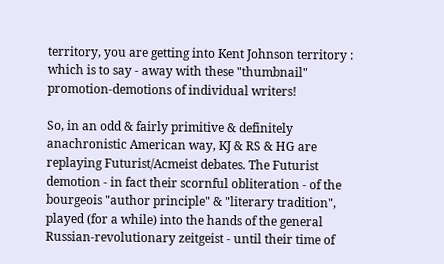territory, you are getting into Kent Johnson territory : which is to say - away with these "thumbnail" promotion-demotions of individual writers!

So, in an odd & fairly primitive & definitely anachronistic American way, KJ & RS & HG are replaying Futurist/Acmeist debates. The Futurist demotion - in fact their scornful obliteration - of the bourgeois "author principle" & "literary tradition", played (for a while) into the hands of the general Russian-revolutionary zeitgeist - until their time of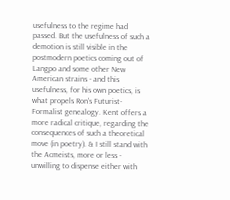usefulness to the regime had passed. But the usefulness of such a demotion is still visible in the postmodern poetics coming out of Langpo and some other New American strains - and this usefulness, for his own poetics, is what propels Ron's Futurist-Formalist genealogy. Kent offers a more radical critique, regarding the consequences of such a theoretical move (in poetry). & I still stand with the Acmeists, more or less - unwilling to dispense either with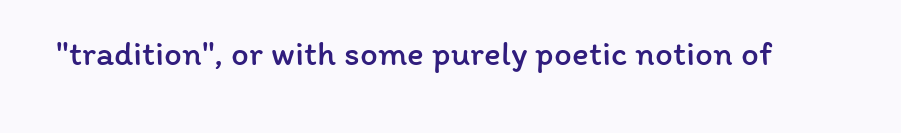"tradition", or with some purely poetic notion of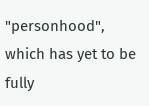"personhood", which has yet to be fully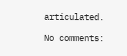articulated.

No comments: